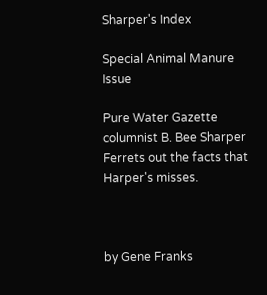Sharper's Index

Special Animal Manure Issue

Pure Water Gazette columnist B. Bee Sharper Ferrets out the facts that Harper's misses.



by Gene Franks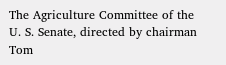The Agriculture Committee of the U. S. Senate, directed by chairman Tom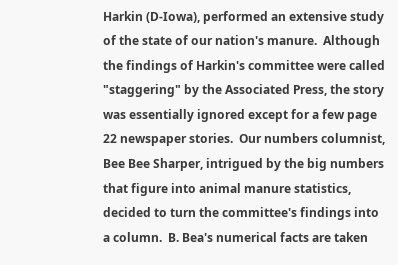Harkin (D-Iowa), performed an extensive study of the state of our nation's manure.  Although the findings of Harkin's committee were called "staggering" by the Associated Press, the story was essentially ignored except for a few page 22 newspaper stories.  Our numbers columnist, Bee Bee Sharper, intrigued by the big numbers that figure into animal manure statistics, decided to turn the committee's findings into a column.  B. Bea's numerical facts are taken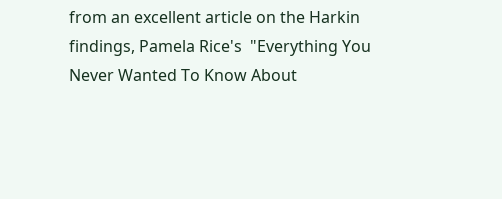from an excellent article on the Harkin findings, Pamela Rice's  "Everything You Never Wanted To Know About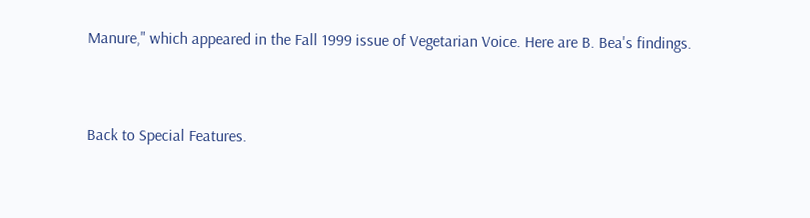Manure," which appeared in the Fall 1999 issue of Vegetarian Voice. Here are B. Bea's findings.


Back to Special Features.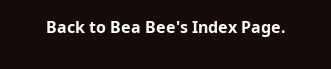Back to Bea Bee's Index Page.